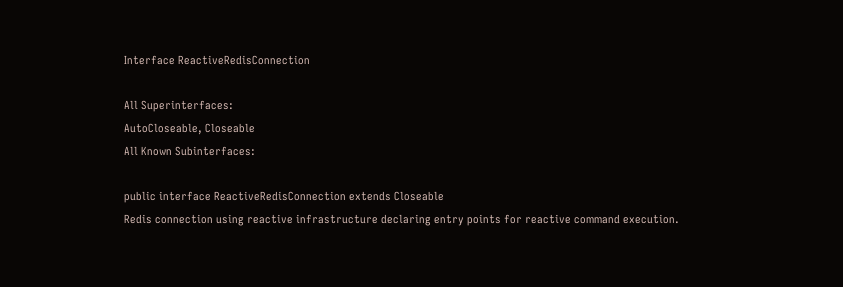Interface ReactiveRedisConnection

All Superinterfaces:
AutoCloseable, Closeable
All Known Subinterfaces:

public interface ReactiveRedisConnection extends Closeable
Redis connection using reactive infrastructure declaring entry points for reactive command execution.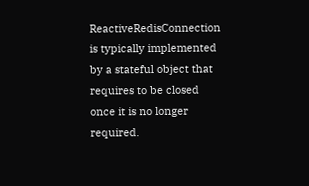ReactiveRedisConnection is typically implemented by a stateful object that requires to be closed once it is no longer required.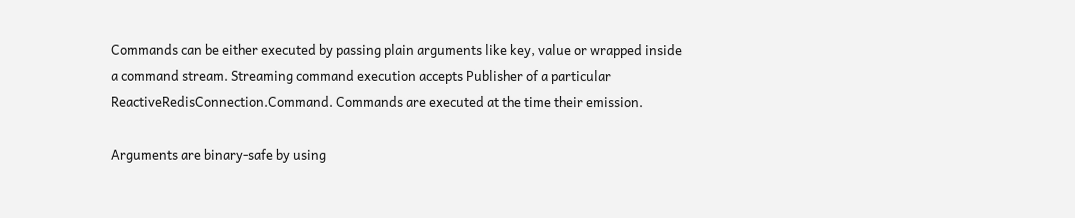Commands can be either executed by passing plain arguments like key, value or wrapped inside a command stream. Streaming command execution accepts Publisher of a particular ReactiveRedisConnection.Command. Commands are executed at the time their emission.

Arguments are binary-safe by using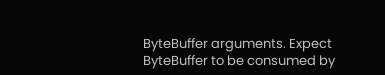ByteBuffer arguments. Expect ByteBuffer to be consumed by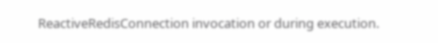ReactiveRedisConnection invocation or during execution.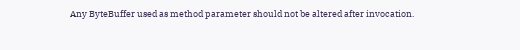Any ByteBuffer used as method parameter should not be altered after invocation.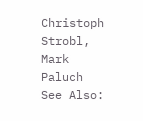Christoph Strobl, Mark Paluch
See Also: